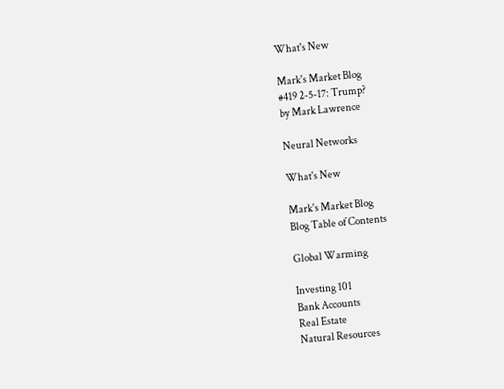What's New

Mark's Market Blog
#419 2-5-17: Trump?
by Mark Lawrence

Neural Networks

What's New

Mark's Market Blog
Blog Table of Contents

Global Warming

Investing 101
Bank Accounts
Real Estate
Natural Resources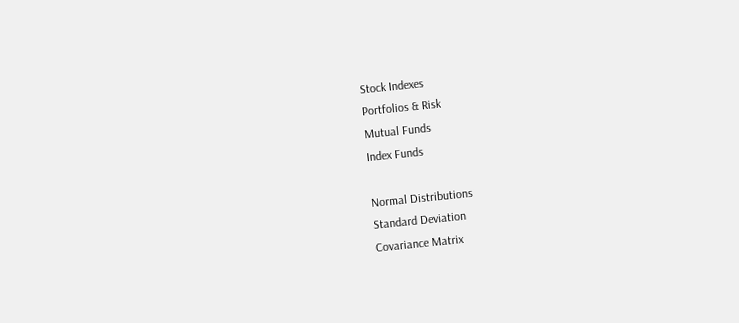Stock Indexes
Portfolios & Risk
Mutual Funds
Index Funds

Normal Distributions
Standard Deviation
Covariance Matrix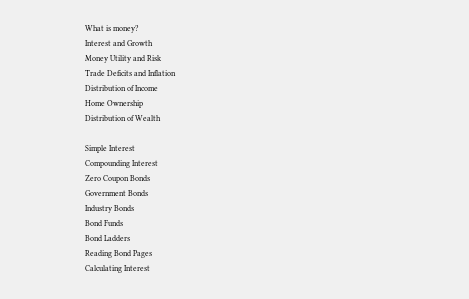What is money?
Interest and Growth
Money Utility and Risk
Trade Deficits and Inflation
Distribution of Income
Home Ownership
Distribution of Wealth

Simple Interest
Compounding Interest
Zero Coupon Bonds
Government Bonds
Industry Bonds
Bond Funds
Bond Ladders
Reading Bond Pages
Calculating Interest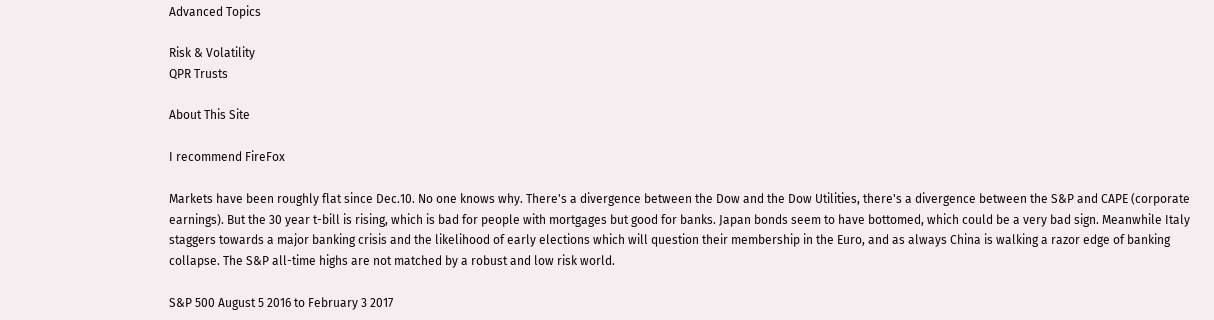Advanced Topics

Risk & Volatility
QPR Trusts

About This Site

I recommend FireFox

Markets have been roughly flat since Dec.10. No one knows why. There's a divergence between the Dow and the Dow Utilities, there's a divergence between the S&P and CAPE (corporate earnings). But the 30 year t-bill is rising, which is bad for people with mortgages but good for banks. Japan bonds seem to have bottomed, which could be a very bad sign. Meanwhile Italy staggers towards a major banking crisis and the likelihood of early elections which will question their membership in the Euro, and as always China is walking a razor edge of banking collapse. The S&P all-time highs are not matched by a robust and low risk world.

S&P 500 August 5 2016 to February 3 2017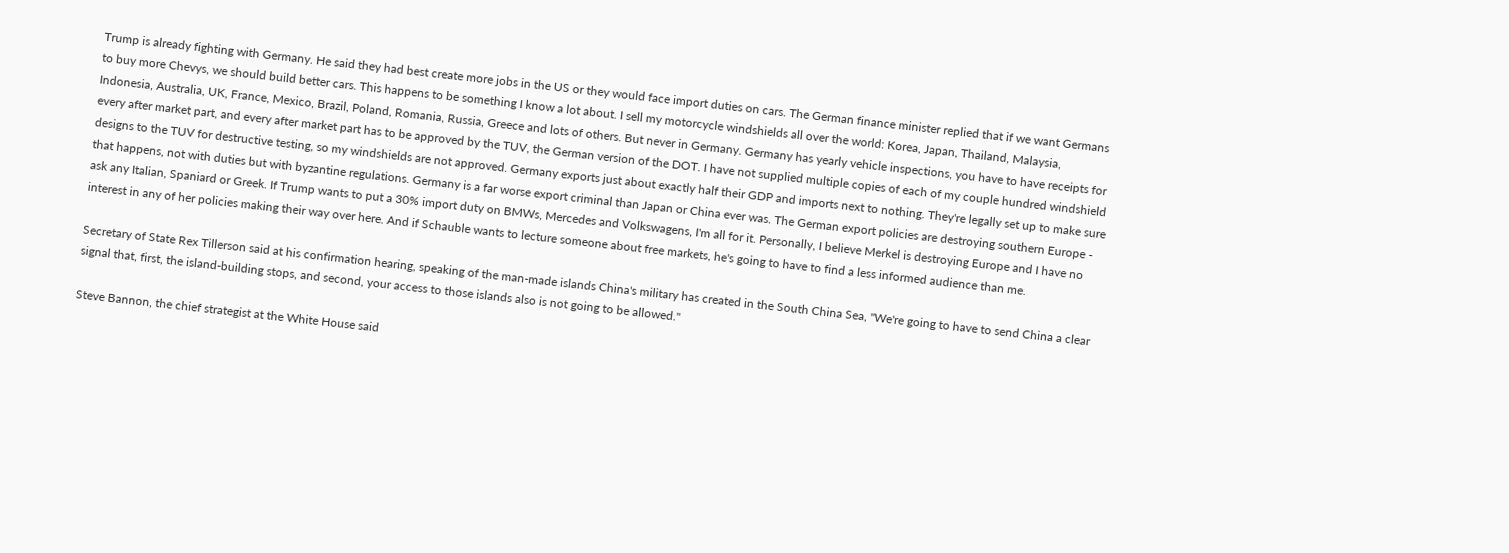Trump is already fighting with Germany. He said they had best create more jobs in the US or they would face import duties on cars. The German finance minister replied that if we want Germans to buy more Chevys, we should build better cars. This happens to be something I know a lot about. I sell my motorcycle windshields all over the world: Korea, Japan, Thailand, Malaysia, Indonesia, Australia, UK, France, Mexico, Brazil, Poland, Romania, Russia, Greece and lots of others. But never in Germany. Germany has yearly vehicle inspections, you have to have receipts for every after market part, and every after market part has to be approved by the TUV, the German version of the DOT. I have not supplied multiple copies of each of my couple hundred windshield designs to the TUV for destructive testing, so my windshields are not approved. Germany exports just about exactly half their GDP and imports next to nothing. They're legally set up to make sure that happens, not with duties but with byzantine regulations. Germany is a far worse export criminal than Japan or China ever was. The German export policies are destroying southern Europe - ask any Italian, Spaniard or Greek. If Trump wants to put a 30% import duty on BMWs, Mercedes and Volkswagens, I'm all for it. Personally, I believe Merkel is destroying Europe and I have no interest in any of her policies making their way over here. And if Schauble wants to lecture someone about free markets, he's going to have to find a less informed audience than me.

Secretary of State Rex Tillerson said at his confirmation hearing, speaking of the man-made islands China's military has created in the South China Sea, "We're going to have to send China a clear signal that, first, the island-building stops, and second, your access to those islands also is not going to be allowed."

Steve Bannon, the chief strategist at the White House said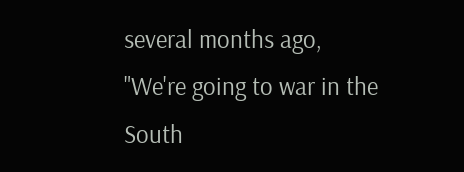several months ago, "We're going to war in the South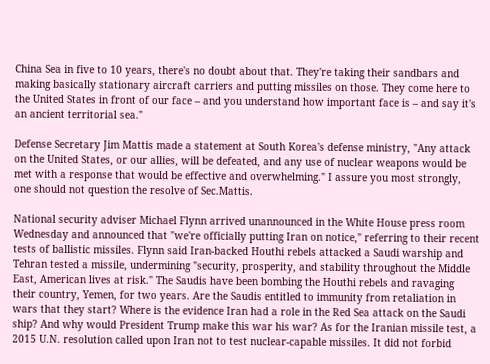China Sea in five to 10 years, there's no doubt about that. They're taking their sandbars and making basically stationary aircraft carriers and putting missiles on those. They come here to the United States in front of our face – and you understand how important face is – and say it's an ancient territorial sea."

Defense Secretary Jim Mattis made a statement at South Korea's defense ministry, "Any attack on the United States, or our allies, will be defeated, and any use of nuclear weapons would be met with a response that would be effective and overwhelming." I assure you most strongly, one should not question the resolve of Sec.Mattis.

National security adviser Michael Flynn arrived unannounced in the White House press room Wednesday and announced that "we're officially putting Iran on notice," referring to their recent tests of ballistic missiles. Flynn said Iran-backed Houthi rebels attacked a Saudi warship and Tehran tested a missile, undermining "security, prosperity, and stability throughout the Middle East, American lives at risk." The Saudis have been bombing the Houthi rebels and ravaging their country, Yemen, for two years. Are the Saudis entitled to immunity from retaliation in wars that they start? Where is the evidence Iran had a role in the Red Sea attack on the Saudi ship? And why would President Trump make this war his war? As for the Iranian missile test, a 2015 U.N. resolution called upon Iran not to test nuclear-capable missiles. It did not forbid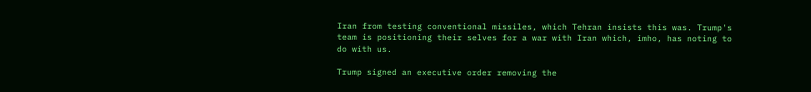Iran from testing conventional missiles, which Tehran insists this was. Trump's team is positioning their selves for a war with Iran which, imho, has noting to do with us.

Trump signed an executive order removing the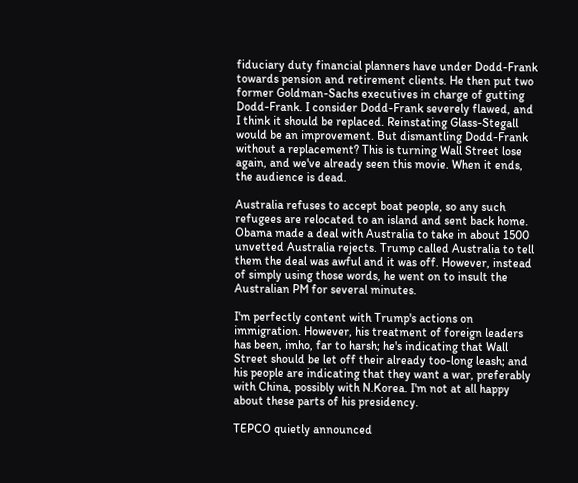fiduciary duty financial planners have under Dodd-Frank towards pension and retirement clients. He then put two former Goldman-Sachs executives in charge of gutting Dodd-Frank. I consider Dodd-Frank severely flawed, and I think it should be replaced. Reinstating Glass-Stegall would be an improvement. But dismantling Dodd-Frank without a replacement? This is turning Wall Street lose again, and we've already seen this movie. When it ends, the audience is dead.

Australia refuses to accept boat people, so any such refugees are relocated to an island and sent back home. Obama made a deal with Australia to take in about 1500 unvetted Australia rejects. Trump called Australia to tell them the deal was awful and it was off. However, instead of simply using those words, he went on to insult the Australian PM for several minutes.

I'm perfectly content with Trump's actions on immigration. However, his treatment of foreign leaders has been, imho, far to harsh; he's indicating that Wall Street should be let off their already too-long leash; and his people are indicating that they want a war, preferably with China, possibly with N.Korea. I'm not at all happy about these parts of his presidency.

TEPCO quietly announced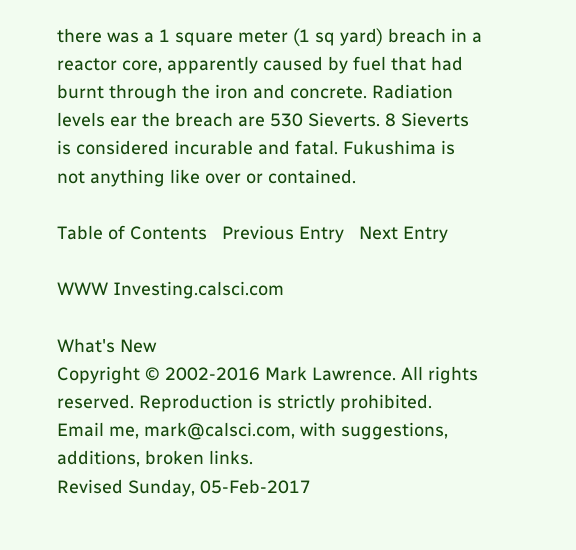there was a 1 square meter (1 sq yard) breach in a reactor core, apparently caused by fuel that had burnt through the iron and concrete. Radiation levels ear the breach are 530 Sieverts. 8 Sieverts is considered incurable and fatal. Fukushima is not anything like over or contained.

Table of Contents   Previous Entry   Next Entry

WWW Investing.calsci.com

What's New
Copyright © 2002-2016 Mark Lawrence. All rights reserved. Reproduction is strictly prohibited.
Email me, mark@calsci.com, with suggestions, additions, broken links.
Revised Sunday, 05-Feb-2017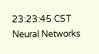23:23:45 CST
Neural Networks